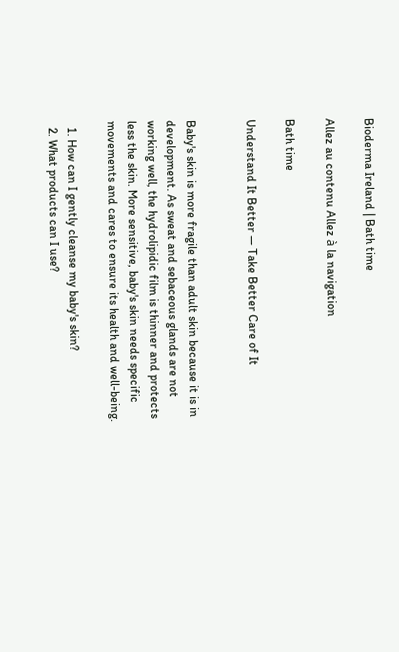Bioderma Ireland | Bath time

Allez au contenu Allez à la navigation

Bath time

Understand It Better — Take Better Care of It


Baby's skin is more fragile than adult skin because it is in development. As sweat and sebaceous glands are not working well, the hydrolipidic film is thinner and protects less the skin. More sensitive, baby's skin needs specific movements and cares to ensure its health and well-being.

  1. How can I gently cleanse my baby's skin?
  2. What products can I use?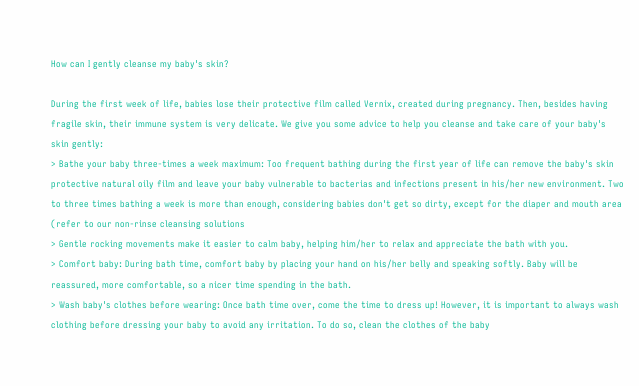How can I gently cleanse my baby's skin?

During the first week of life, babies lose their protective film called Vernix, created during pregnancy. Then, besides having fragile skin, their immune system is very delicate. We give you some advice to help you cleanse and take care of your baby's skin gently:
> Bathe your baby three-times a week maximum: Too frequent bathing during the first year of life can remove the baby's skin protective natural oily film and leave your baby vulnerable to bacterias and infections present in his/her new environment. Two to three times bathing a week is more than enough, considering babies don't get so dirty, except for the diaper and mouth area (refer to our non-rinse cleansing solutions
> Gentle rocking movements make it easier to calm baby, helping him/her to relax and appreciate the bath with you.
> Comfort baby: During bath time, comfort baby by placing your hand on his/her belly and speaking softly. Baby will be reassured, more comfortable, so a nicer time spending in the bath.
> Wash baby's clothes before wearing: Once bath time over, come the time to dress up! However, it is important to always wash clothing before dressing your baby to avoid any irritation. To do so, clean the clothes of the baby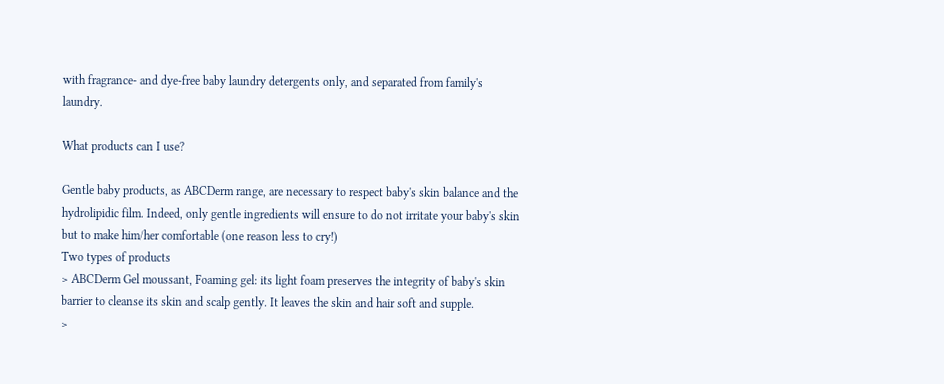with fragrance- and dye-free baby laundry detergents only, and separated from family's laundry.

What products can I use?

Gentle baby products, as ABCDerm range, are necessary to respect baby's skin balance and the hydrolipidic film. Indeed, only gentle ingredients will ensure to do not irritate your baby's skin but to make him/her comfortable (one reason less to cry!)
Two types of products
> ABCDerm Gel moussant, Foaming gel: its light foam preserves the integrity of baby's skin barrier to cleanse its skin and scalp gently. It leaves the skin and hair soft and supple.
>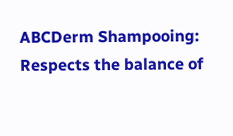ABCDerm Shampooing: Respects the balance of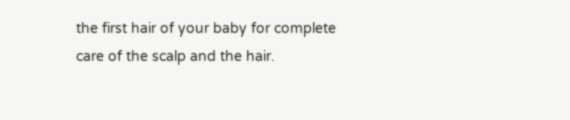the first hair of your baby for complete care of the scalp and the hair.